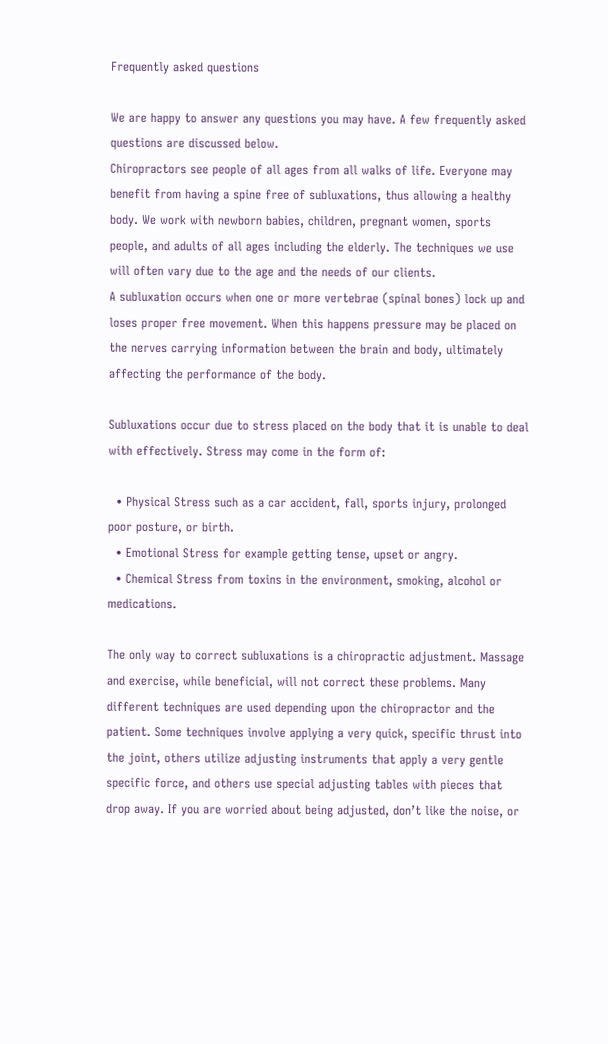Frequently asked questions

We are happy to answer any questions you may have. A few frequently asked questions are discussed below.
Chiropractors see people of all ages from all walks of life. Everyone may benefit from having a spine free of subluxations, thus allowing a healthy body. We work with newborn babies, children, pregnant women, sports people, and adults of all ages including the elderly. The techniques we use will often vary due to the age and the needs of our clients.
A subluxation occurs when one or more vertebrae (spinal bones) lock up and loses proper free movement. When this happens pressure may be placed on the nerves carrying information between the brain and body, ultimately affecting the performance of the body.

Subluxations occur due to stress placed on the body that it is unable to deal with effectively. Stress may come in the form of:

  • Physical Stress such as a car accident, fall, sports injury, prolonged poor posture, or birth.
  • Emotional Stress for example getting tense, upset or angry.
  • Chemical Stress from toxins in the environment, smoking, alcohol or medications.

The only way to correct subluxations is a chiropractic adjustment. Massage and exercise, while beneficial, will not correct these problems. Many different techniques are used depending upon the chiropractor and the patient. Some techniques involve applying a very quick, specific thrust into the joint, others utilize adjusting instruments that apply a very gentle specific force, and others use special adjusting tables with pieces that drop away. If you are worried about being adjusted, don’t like the noise, or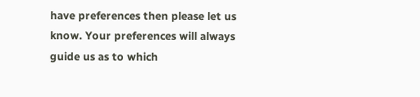have preferences then please let us know. Your preferences will always guide us as to which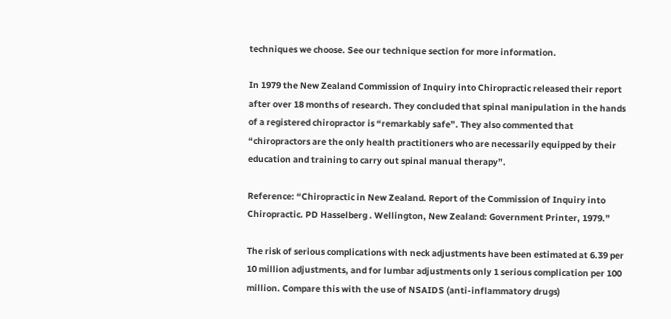techniques we choose. See our technique section for more information.

In 1979 the New Zealand Commission of Inquiry into Chiropractic released their report after over 18 months of research. They concluded that spinal manipulation in the hands of a registered chiropractor is “remarkably safe”. They also commented that “chiropractors are the only health practitioners who are necessarily equipped by their education and training to carry out spinal manual therapy”.

Reference: “Chiropractic in New Zealand. Report of the Commission of Inquiry into Chiropractic. PD Hasselberg . Wellington, New Zealand: Government Printer, 1979.”

The risk of serious complications with neck adjustments have been estimated at 6.39 per 10 million adjustments, and for lumbar adjustments only 1 serious complication per 100 million. Compare this with the use of NSAIDS (anti-inflammatory drugs)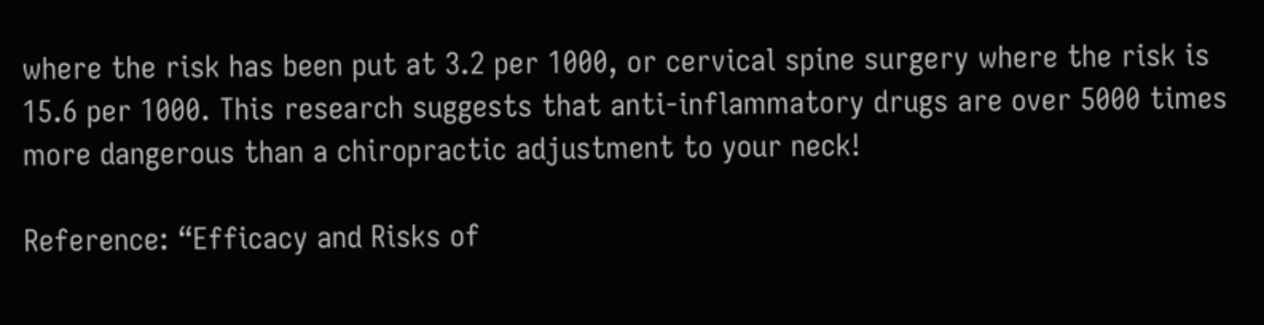where the risk has been put at 3.2 per 1000, or cervical spine surgery where the risk is 15.6 per 1000. This research suggests that anti-inflammatory drugs are over 5000 times more dangerous than a chiropractic adjustment to your neck!

Reference: “Efficacy and Risks of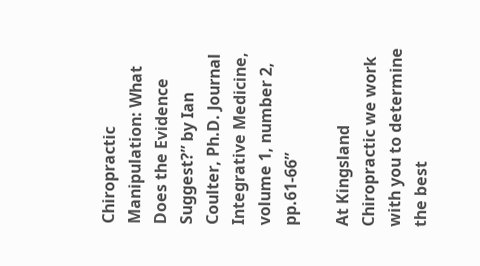Chiropractic Manipulation: What Does the Evidence Suggest?” by Ian Coulter, Ph.D. Journal Integrative Medicine, volume 1, number 2, pp.61-66”

At Kingsland Chiropractic we work with you to determine the best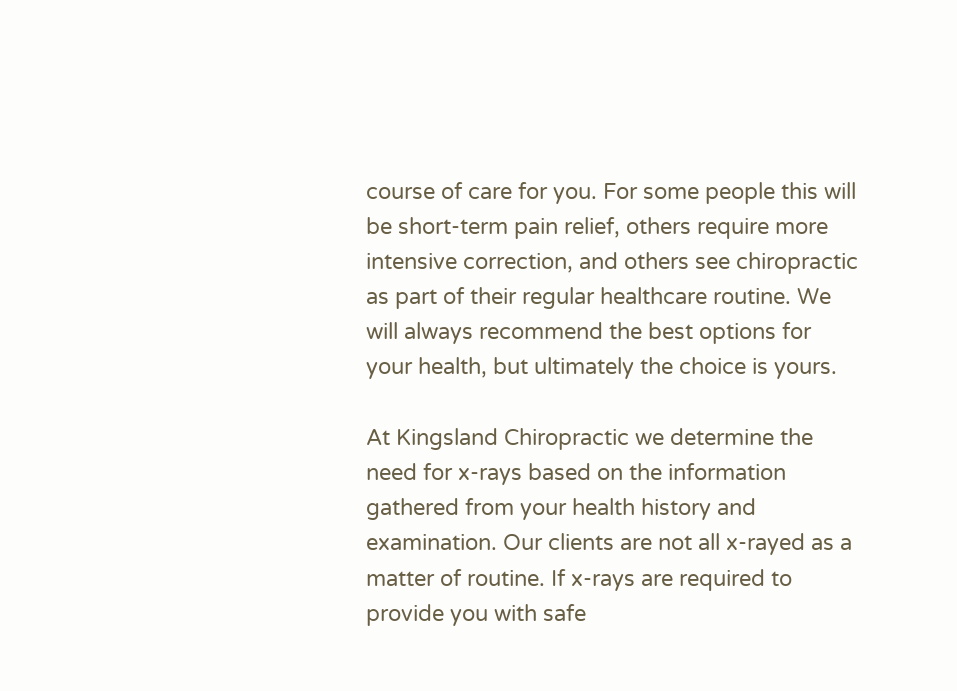course of care for you. For some people this will be short-term pain relief, others require more intensive correction, and others see chiropractic as part of their regular healthcare routine. We will always recommend the best options for your health, but ultimately the choice is yours.

At Kingsland Chiropractic we determine the need for x-rays based on the information gathered from your health history and examination. Our clients are not all x-rayed as a matter of routine. If x-rays are required to provide you with safe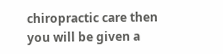chiropractic care then you will be given a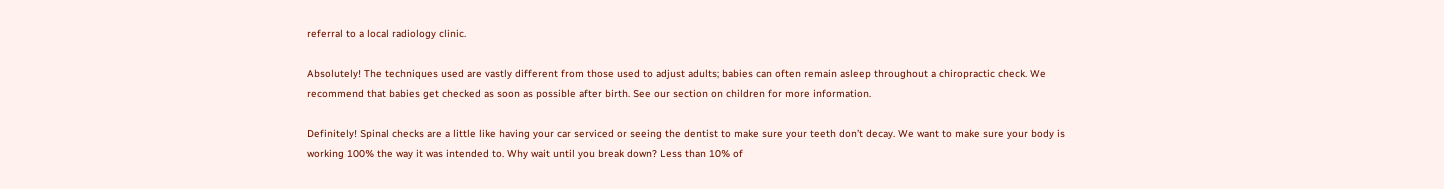referral to a local radiology clinic.

Absolutely! The techniques used are vastly different from those used to adjust adults; babies can often remain asleep throughout a chiropractic check. We recommend that babies get checked as soon as possible after birth. See our section on children for more information.

Definitely! Spinal checks are a little like having your car serviced or seeing the dentist to make sure your teeth don’t decay. We want to make sure your body is working 100% the way it was intended to. Why wait until you break down? Less than 10% of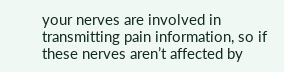your nerves are involved in transmitting pain information, so if these nerves aren’t affected by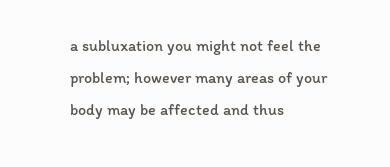a subluxation you might not feel the problem; however many areas of your body may be affected and thus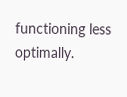functioning less optimally.